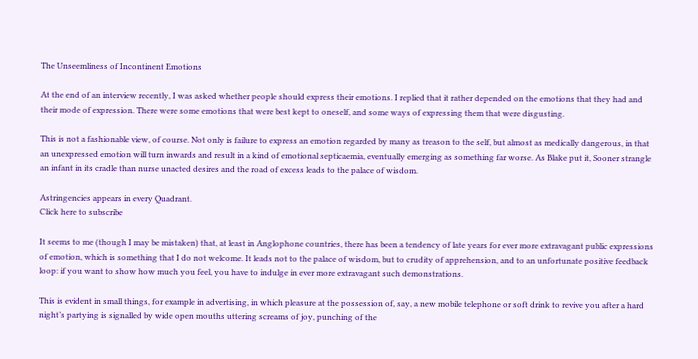The Unseemliness of Incontinent Emotions

At the end of an interview recently, I was asked whether people should express their emotions. I replied that it rather depended on the emotions that they had and their mode of expression. There were some emotions that were best kept to oneself, and some ways of expressing them that were disgusting.

This is not a fashionable view, of course. Not only is failure to express an emotion regarded by many as treason to the self, but almost as medically dangerous, in that an unexpressed emotion will turn inwards and result in a kind of emotional septicaemia, eventually emerging as something far worse. As Blake put it, Sooner strangle an infant in its cradle than nurse unacted desires and the road of excess leads to the palace of wisdom.

Astringencies appears in every Quadrant.
Click here to subscribe

It seems to me (though I may be mistaken) that, at least in Anglophone countries, there has been a tendency of late years for ever more extravagant public expressions of emotion, which is something that I do not welcome. It leads not to the palace of wisdom, but to crudity of apprehension, and to an unfortunate positive feedback loop: if you want to show how much you feel, you have to indulge in ever more extravagant such demonstrations.

This is evident in small things, for example in advertising, in which pleasure at the possession of, say, a new mobile telephone or soft drink to revive you after a hard night’s partying is signalled by wide open mouths uttering screams of joy, punching of the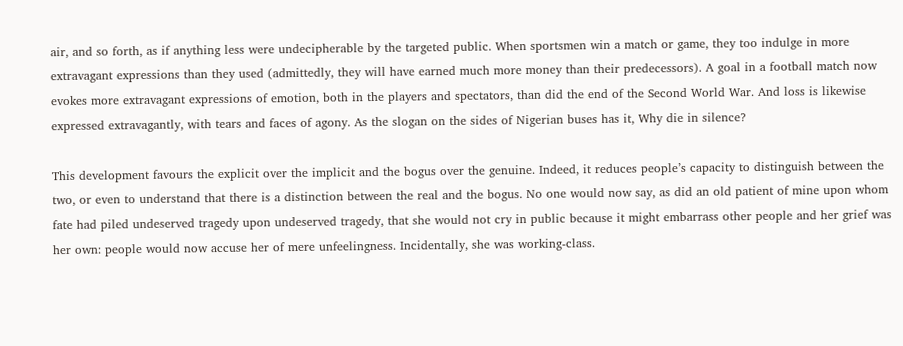air, and so forth, as if anything less were undecipherable by the targeted public. When sportsmen win a match or game, they too indulge in more extravagant expressions than they used (admittedly, they will have earned much more money than their predecessors). A goal in a football match now evokes more extravagant expressions of emotion, both in the players and spectators, than did the end of the Second World War. And loss is likewise expressed extravagantly, with tears and faces of agony. As the slogan on the sides of Nigerian buses has it, Why die in silence?

This development favours the explicit over the implicit and the bogus over the genuine. Indeed, it reduces people’s capacity to distinguish between the two, or even to understand that there is a distinction between the real and the bogus. No one would now say, as did an old patient of mine upon whom fate had piled undeserved tragedy upon undeserved tragedy, that she would not cry in public because it might embarrass other people and her grief was her own: people would now accuse her of mere unfeelingness. Incidentally, she was working-class.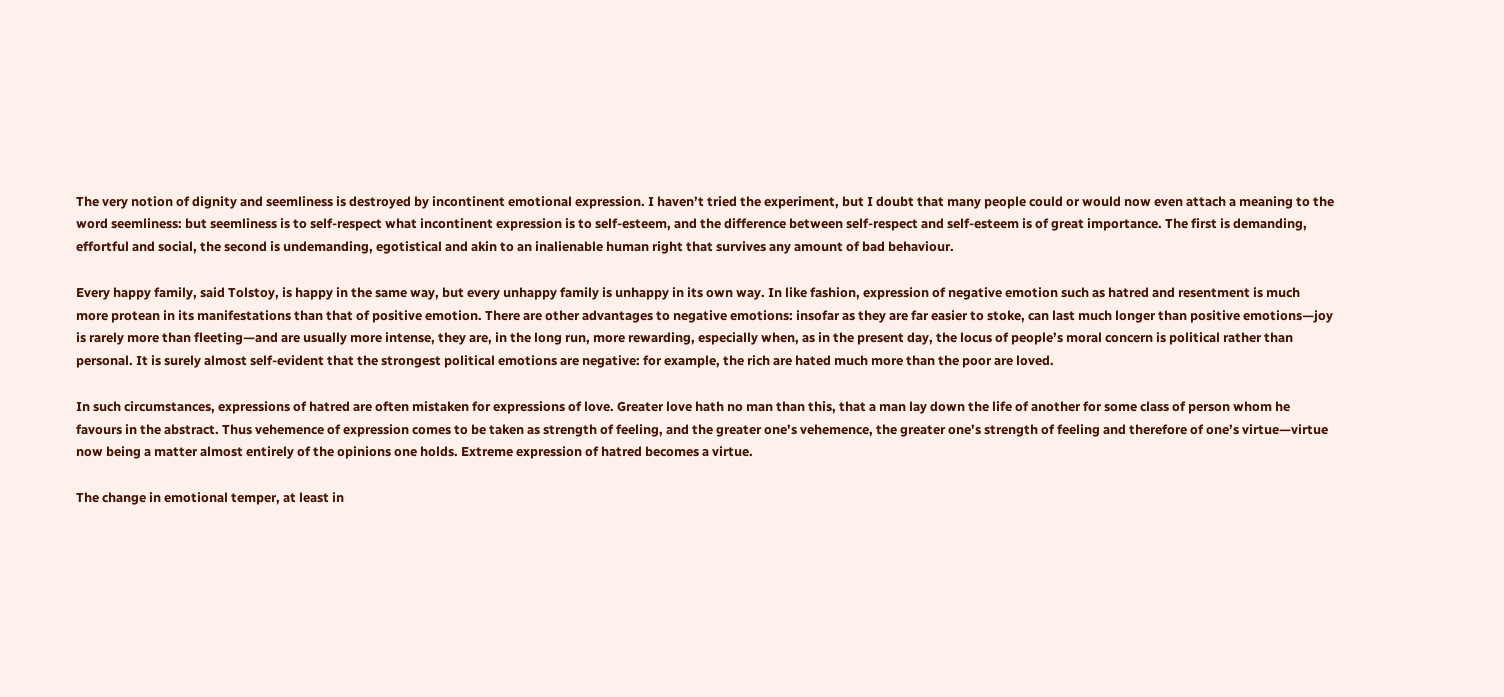The very notion of dignity and seemliness is destroyed by incontinent emotional expression. I haven’t tried the experiment, but I doubt that many people could or would now even attach a meaning to the word seemliness: but seemliness is to self-respect what incontinent expression is to self-esteem, and the difference between self-respect and self-esteem is of great importance. The first is demanding, effortful and social, the second is undemanding, egotistical and akin to an inalienable human right that survives any amount of bad behaviour.

Every happy family, said Tolstoy, is happy in the same way, but every unhappy family is unhappy in its own way. In like fashion, expression of negative emotion such as hatred and resentment is much more protean in its manifestations than that of positive emotion. There are other advantages to negative emotions: insofar as they are far easier to stoke, can last much longer than positive emotions—joy is rarely more than fleeting—and are usually more intense, they are, in the long run, more rewarding, especially when, as in the present day, the locus of people’s moral concern is political rather than personal. It is surely almost self-evident that the strongest political emotions are negative: for example, the rich are hated much more than the poor are loved.

In such circumstances, expressions of hatred are often mistaken for expressions of love. Greater love hath no man than this, that a man lay down the life of another for some class of person whom he favours in the abstract. Thus vehemence of expression comes to be taken as strength of feeling, and the greater one’s vehemence, the greater one’s strength of feeling and therefore of one’s virtue—virtue now being a matter almost entirely of the opinions one holds. Extreme expression of hatred becomes a virtue.

The change in emotional temper, at least in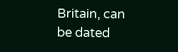Britain, can be dated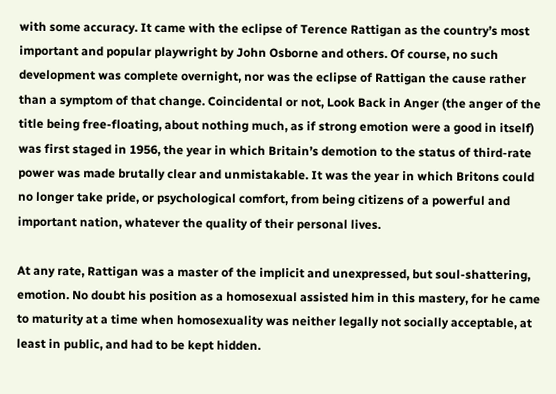with some accuracy. It came with the eclipse of Terence Rattigan as the country’s most important and popular playwright by John Osborne and others. Of course, no such development was complete overnight, nor was the eclipse of Rattigan the cause rather than a symptom of that change. Coincidental or not, Look Back in Anger (the anger of the title being free-floating, about nothing much, as if strong emotion were a good in itself) was first staged in 1956, the year in which Britain’s demotion to the status of third-rate power was made brutally clear and unmistakable. It was the year in which Britons could no longer take pride, or psychological comfort, from being citizens of a powerful and important nation, whatever the quality of their personal lives.

At any rate, Rattigan was a master of the implicit and unexpressed, but soul-shattering, emotion. No doubt his position as a homosexual assisted him in this mastery, for he came to maturity at a time when homosexuality was neither legally not socially acceptable, at least in public, and had to be kept hidden.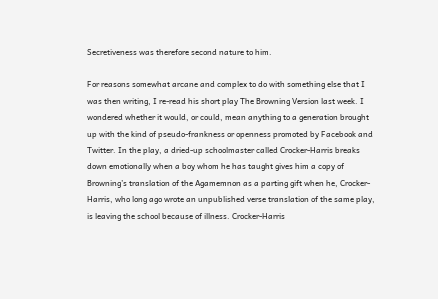Secretiveness was therefore second nature to him.

For reasons somewhat arcane and complex to do with something else that I was then writing, I re-read his short play The Browning Version last week. I wondered whether it would, or could, mean anything to a generation brought up with the kind of pseudo-frankness or openness promoted by Facebook and Twitter. In the play, a dried-up schoolmaster called Crocker-Harris breaks down emotionally when a boy whom he has taught gives him a copy of Browning’s translation of the Agamemnon as a parting gift when he, Crocker-Harris, who long ago wrote an unpublished verse translation of the same play, is leaving the school because of illness. Crocker-Harris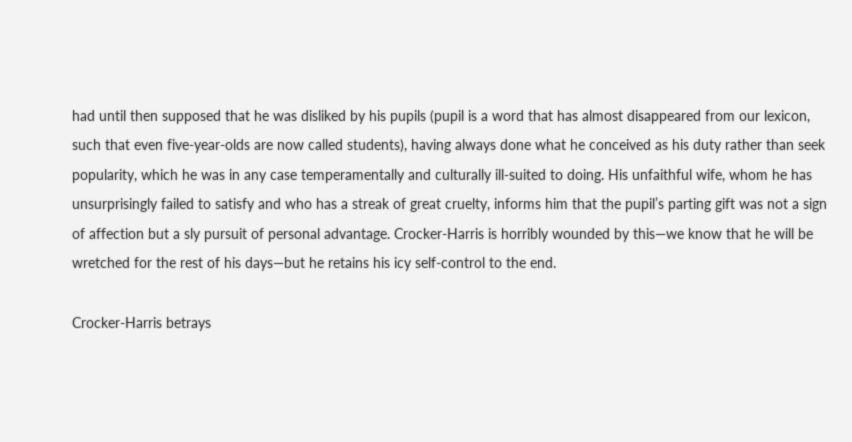had until then supposed that he was disliked by his pupils (pupil is a word that has almost disappeared from our lexicon, such that even five-year-olds are now called students), having always done what he conceived as his duty rather than seek popularity, which he was in any case temperamentally and culturally ill-suited to doing. His unfaithful wife, whom he has unsurprisingly failed to satisfy and who has a streak of great cruelty, informs him that the pupil’s parting gift was not a sign of affection but a sly pursuit of personal advantage. Crocker-Harris is horribly wounded by this—we know that he will be wretched for the rest of his days—but he retains his icy self-control to the end.

Crocker-Harris betrays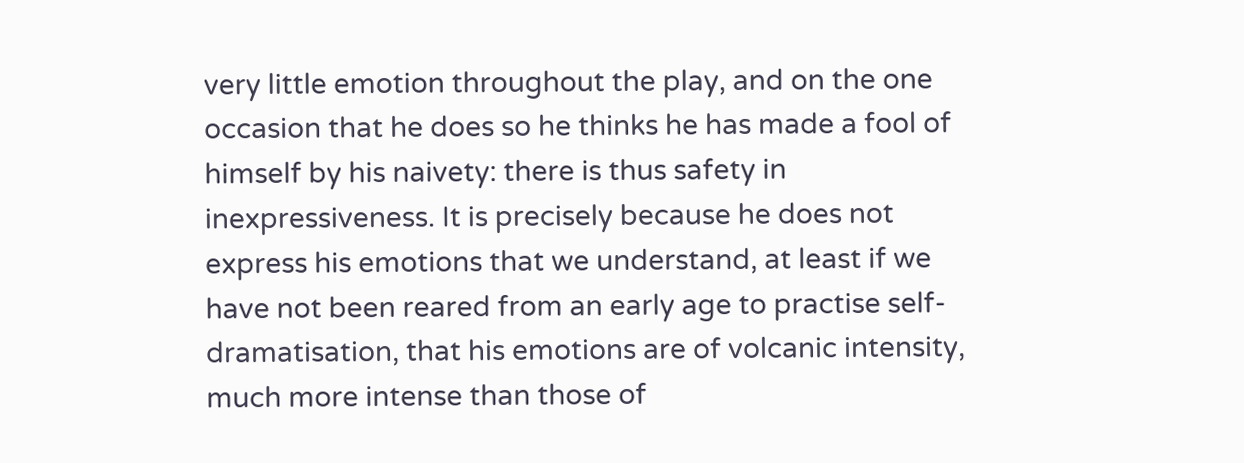very little emotion throughout the play, and on the one occasion that he does so he thinks he has made a fool of himself by his naivety: there is thus safety in inexpressiveness. It is precisely because he does not express his emotions that we understand, at least if we have not been reared from an early age to practise self-dramatisation, that his emotions are of volcanic intensity, much more intense than those of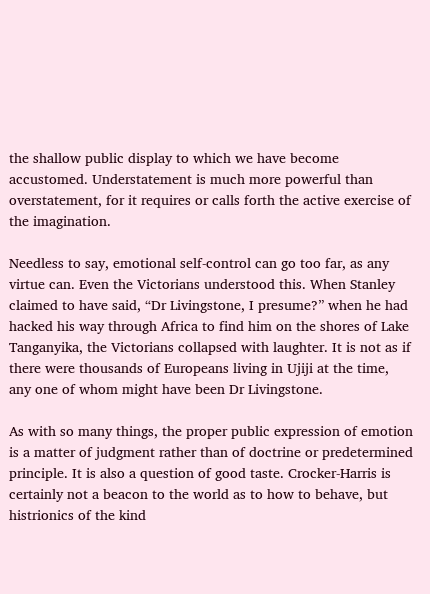the shallow public display to which we have become accustomed. Understatement is much more powerful than overstatement, for it requires or calls forth the active exercise of the imagination.

Needless to say, emotional self-control can go too far, as any virtue can. Even the Victorians understood this. When Stanley claimed to have said, “Dr Livingstone, I presume?” when he had hacked his way through Africa to find him on the shores of Lake Tanganyika, the Victorians collapsed with laughter. It is not as if there were thousands of Europeans living in Ujiji at the time, any one of whom might have been Dr Livingstone.

As with so many things, the proper public expression of emotion is a matter of judgment rather than of doctrine or predetermined principle. It is also a question of good taste. Crocker-Harris is certainly not a beacon to the world as to how to behave, but histrionics of the kind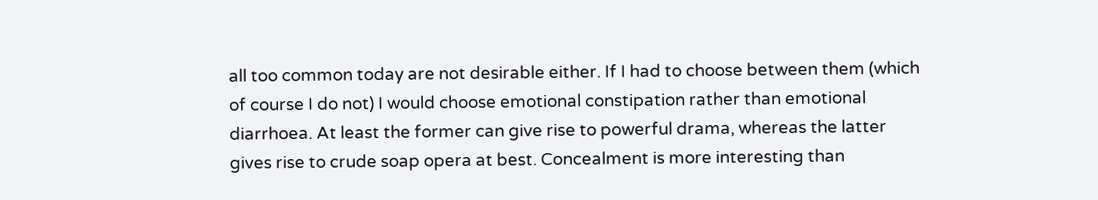all too common today are not desirable either. If I had to choose between them (which of course I do not) I would choose emotional constipation rather than emotional diarrhoea. At least the former can give rise to powerful drama, whereas the latter gives rise to crude soap opera at best. Concealment is more interesting than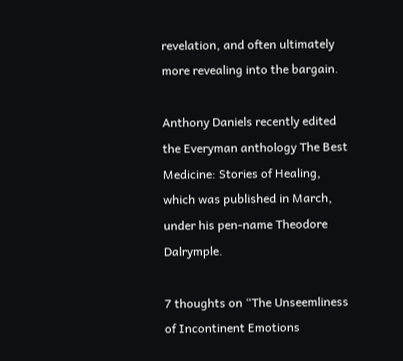revelation, and often ultimately more revealing into the bargain.

Anthony Daniels recently edited the Everyman anthology The Best Medicine: Stories of Healing,
which was published in March, under his pen-name Theodore Dalrymple.

7 thoughts on “The Unseemliness of Incontinent Emotions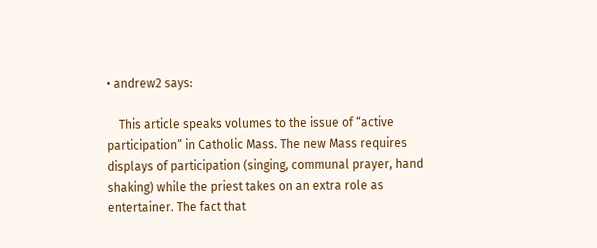• andrew2 says:

    This article speaks volumes to the issue of “active participation” in Catholic Mass. The new Mass requires displays of participation (singing, communal prayer, hand shaking) while the priest takes on an extra role as entertainer. The fact that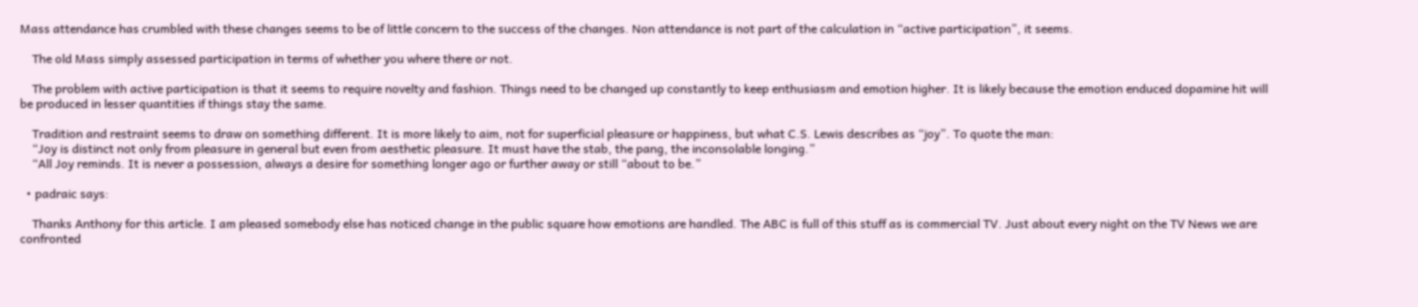Mass attendance has crumbled with these changes seems to be of little concern to the success of the changes. Non attendance is not part of the calculation in “active participation”, it seems.

    The old Mass simply assessed participation in terms of whether you where there or not.

    The problem with active participation is that it seems to require novelty and fashion. Things need to be changed up constantly to keep enthusiasm and emotion higher. It is likely because the emotion enduced dopamine hit will be produced in lesser quantities if things stay the same.

    Tradition and restraint seems to draw on something different. It is more likely to aim, not for superficial pleasure or happiness, but what C.S. Lewis describes as “joy”. To quote the man:
    “Joy is distinct not only from pleasure in general but even from aesthetic pleasure. It must have the stab, the pang, the inconsolable longing.”
    “All Joy reminds. It is never a possession, always a desire for something longer ago or further away or still “about to be.”

  • padraic says:

    Thanks Anthony for this article. I am pleased somebody else has noticed change in the public square how emotions are handled. The ABC is full of this stuff as is commercial TV. Just about every night on the TV News we are confronted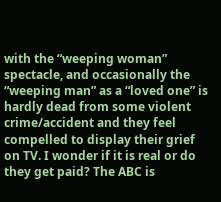with the “weeping woman” spectacle, and occasionally the “weeping man” as a “loved one” is hardly dead from some violent crime/accident and they feel compelled to display their grief on TV. I wonder if it is real or do they get paid? The ABC is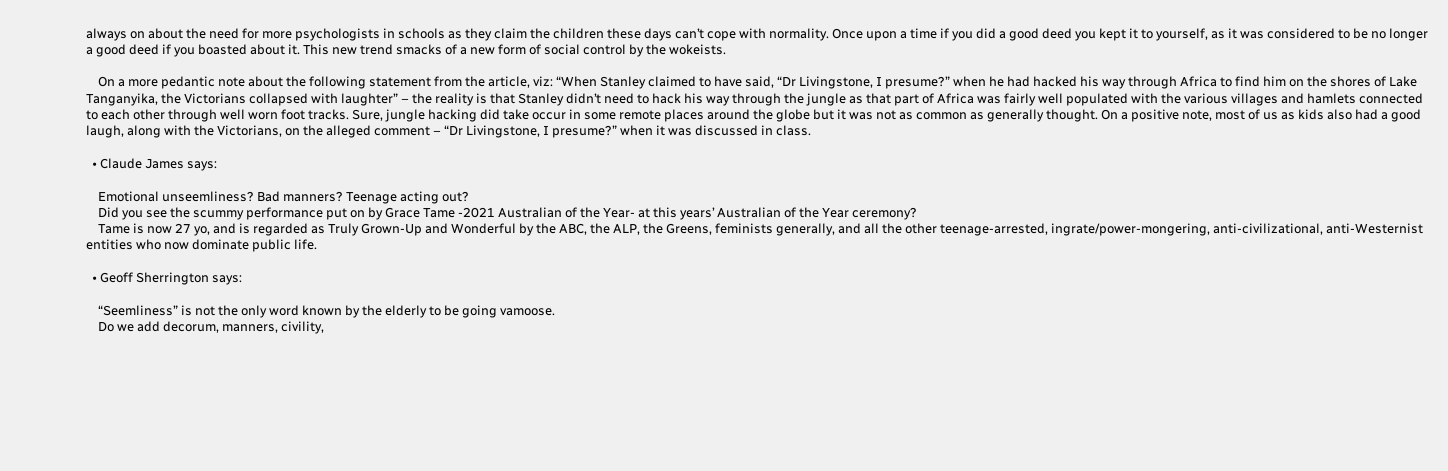always on about the need for more psychologists in schools as they claim the children these days can’t cope with normality. Once upon a time if you did a good deed you kept it to yourself, as it was considered to be no longer a good deed if you boasted about it. This new trend smacks of a new form of social control by the wokeists.

    On a more pedantic note about the following statement from the article, viz: “When Stanley claimed to have said, “Dr Livingstone, I presume?” when he had hacked his way through Africa to find him on the shores of Lake Tanganyika, the Victorians collapsed with laughter” – the reality is that Stanley didn’t need to hack his way through the jungle as that part of Africa was fairly well populated with the various villages and hamlets connected to each other through well worn foot tracks. Sure, jungle hacking did take occur in some remote places around the globe but it was not as common as generally thought. On a positive note, most of us as kids also had a good laugh, along with the Victorians, on the alleged comment – “Dr Livingstone, I presume?” when it was discussed in class.

  • Claude James says:

    Emotional unseemliness? Bad manners? Teenage acting out?
    Did you see the scummy performance put on by Grace Tame -2021 Australian of the Year- at this years’ Australian of the Year ceremony?
    Tame is now 27 yo, and is regarded as Truly Grown-Up and Wonderful by the ABC, the ALP, the Greens, feminists generally, and all the other teenage-arrested, ingrate/power-mongering, anti-civilizational, anti-Westernist entities who now dominate public life.

  • Geoff Sherrington says:

    “Seemliness” is not the only word known by the elderly to be going vamoose.
    Do we add decorum, manners, civility,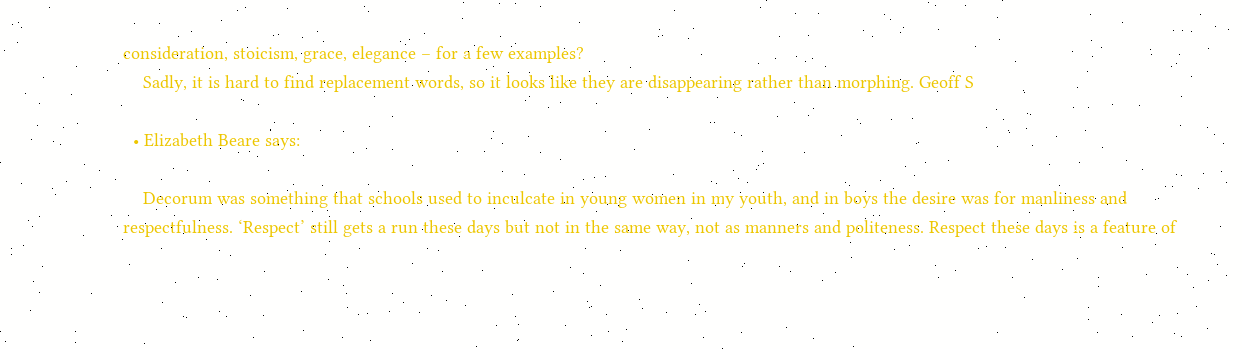consideration, stoicism, grace, elegance – for a few examples?
    Sadly, it is hard to find replacement words, so it looks like they are disappearing rather than morphing. Geoff S

  • Elizabeth Beare says:

    Decorum was something that schools used to inculcate in young women in my youth, and in boys the desire was for manliness and respectfulness. ‘Respect’ still gets a run these days but not in the same way, not as manners and politeness. Respect these days is a feature of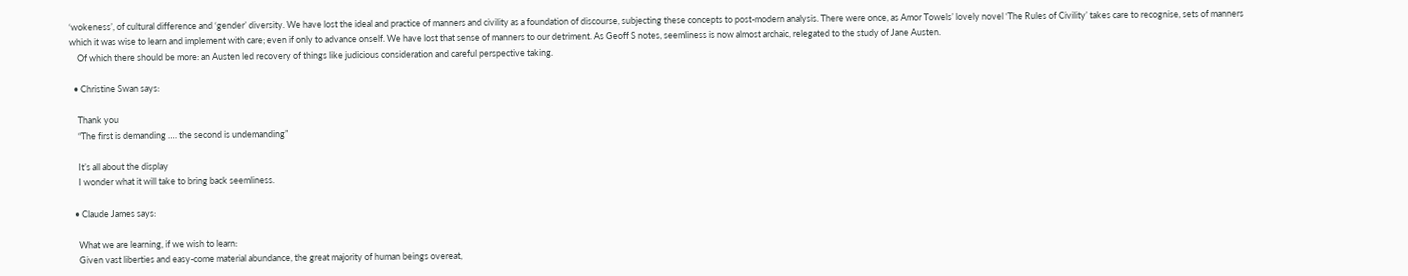‘wokeness’, of cultural difference and ‘gender’ diversity. We have lost the ideal and practice of manners and civility as a foundation of discourse, subjecting these concepts to post-modern analysis. There were once, as Amor Towels’ lovely novel ‘The Rules of Civility’ takes care to recognise, sets of manners which it was wise to learn and implement with care; even if only to advance onself. We have lost that sense of manners to our detriment. As Geoff S notes, seemliness is now almost archaic, relegated to the study of Jane Austen.
    Of which there should be more: an Austen led recovery of things like judicious consideration and careful perspective taking.

  • Christine Swan says:

    Thank you
    “The first is demanding …. the second is undemanding”

    It’s all about the display
    I wonder what it will take to bring back seemliness.

  • Claude James says:

    What we are learning, if we wish to learn:
    Given vast liberties and easy-come material abundance, the great majority of human beings overeat,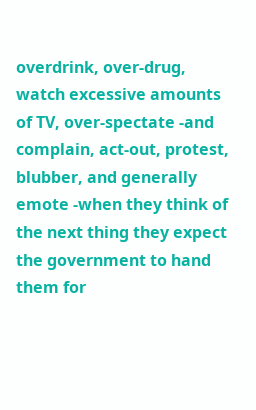overdrink, over-drug, watch excessive amounts of TV, over-spectate -and complain, act-out, protest, blubber, and generally emote -when they think of the next thing they expect the government to hand them for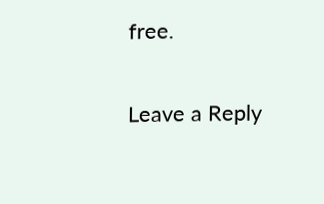free.

Leave a Reply